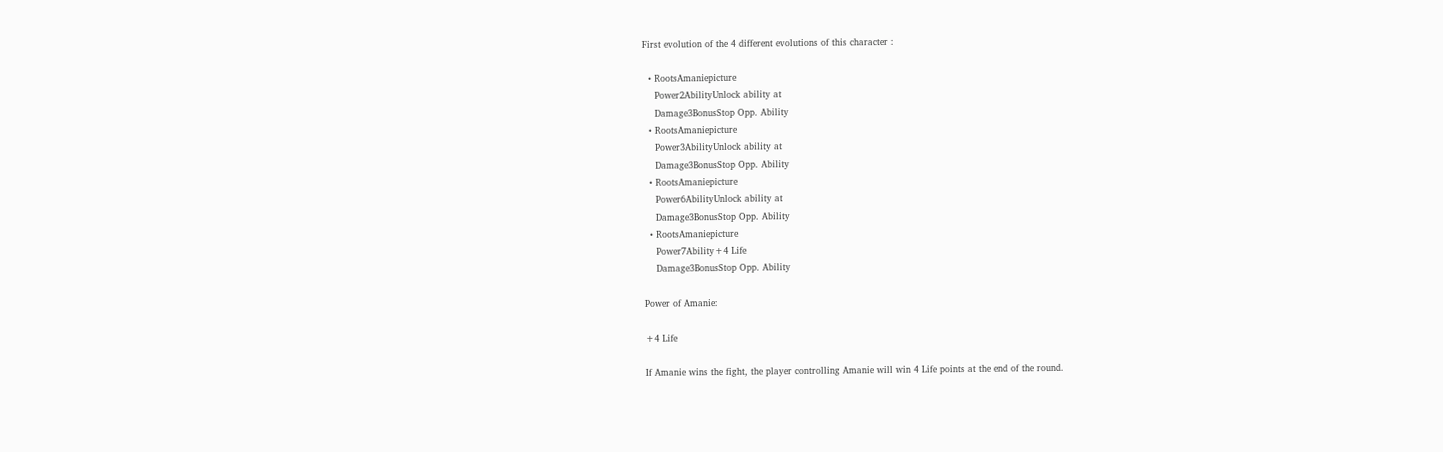First evolution of the 4 different evolutions of this character :

  • RootsAmaniepicture
    Power2AbilityUnlock ability at
    Damage3BonusStop Opp. Ability
  • RootsAmaniepicture
    Power3AbilityUnlock ability at
    Damage3BonusStop Opp. Ability
  • RootsAmaniepicture
    Power6AbilityUnlock ability at
    Damage3BonusStop Opp. Ability
  • RootsAmaniepicture
    Power7Ability+4 Life
    Damage3BonusStop Opp. Ability

Power of Amanie:

+4 Life

If Amanie wins the fight, the player controlling Amanie will win 4 Life points at the end of the round.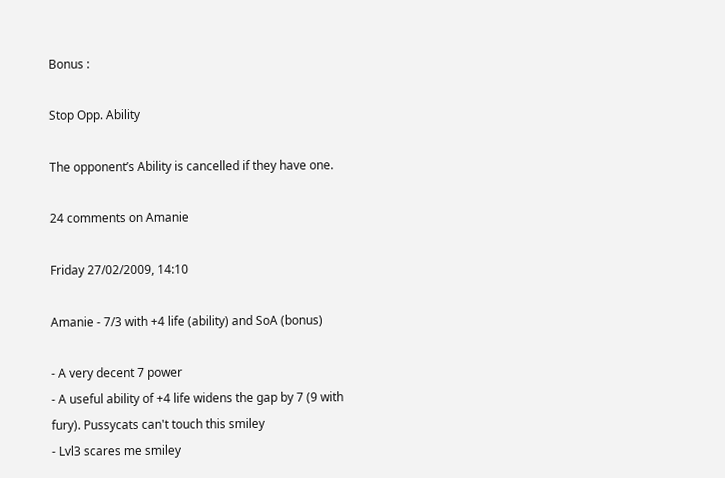Bonus :

Stop Opp. Ability

The opponent’s Ability is cancelled if they have one.

24 comments on Amanie

Friday 27/02/2009, 14:10

Amanie - 7/3 with +4 life (ability) and SoA (bonus)

- A very decent 7 power
- A useful ability of +4 life widens the gap by 7 (9 with fury). Pussycats can't touch this smiley
- Lvl3 scares me smiley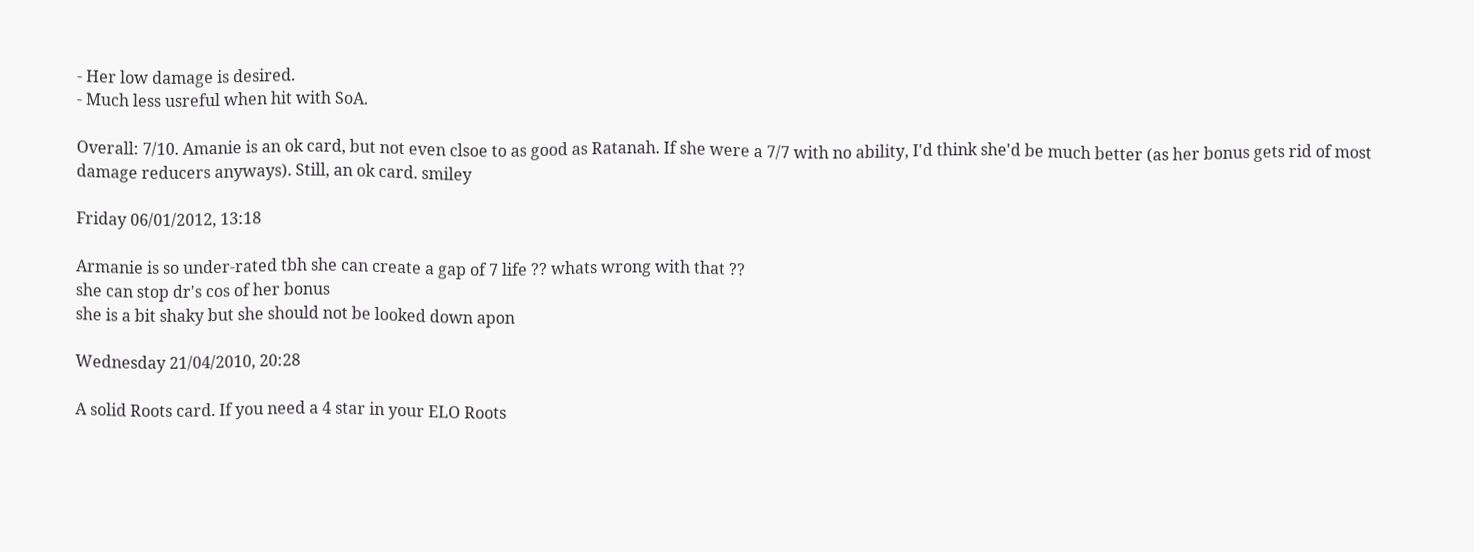- Her low damage is desired.
- Much less usreful when hit with SoA.

Overall: 7/10. Amanie is an ok card, but not even clsoe to as good as Ratanah. If she were a 7/7 with no ability, I'd think she'd be much better (as her bonus gets rid of most damage reducers anyways). Still, an ok card. smiley

Friday 06/01/2012, 13:18

Armanie is so under-rated tbh she can create a gap of 7 life ?? whats wrong with that ??
she can stop dr's cos of her bonus
she is a bit shaky but she should not be looked down apon

Wednesday 21/04/2010, 20:28

A solid Roots card. If you need a 4 star in your ELO Roots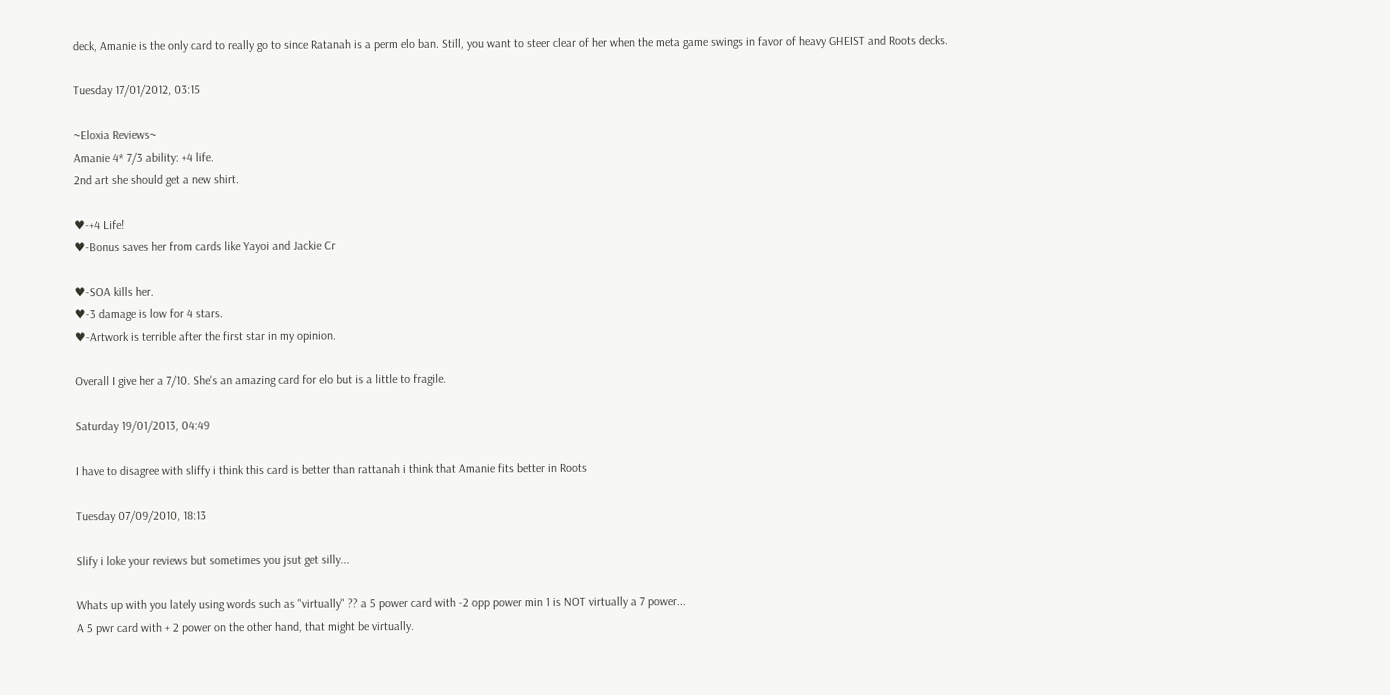deck, Amanie is the only card to really go to since Ratanah is a perm elo ban. Still, you want to steer clear of her when the meta game swings in favor of heavy GHEIST and Roots decks.

Tuesday 17/01/2012, 03:15

~Eloxia Reviews~
Amanie 4* 7/3 ability: +4 life.
2nd art she should get a new shirt.

♥-+4 Life!
♥-Bonus saves her from cards like Yayoi and Jackie Cr

♥-SOA kills her.
♥-3 damage is low for 4 stars.
♥-Artwork is terrible after the first star in my opinion.

Overall I give her a 7/10. She's an amazing card for elo but is a little to fragile.

Saturday 19/01/2013, 04:49

I have to disagree with sliffy i think this card is better than rattanah i think that Amanie fits better in Roots

Tuesday 07/09/2010, 18:13

Slify i loke your reviews but sometimes you jsut get silly...

Whats up with you lately using words such as "virtually" ?? a 5 power card with -2 opp power min 1 is NOT virtually a 7 power...
A 5 pwr card with + 2 power on the other hand, that might be virtually.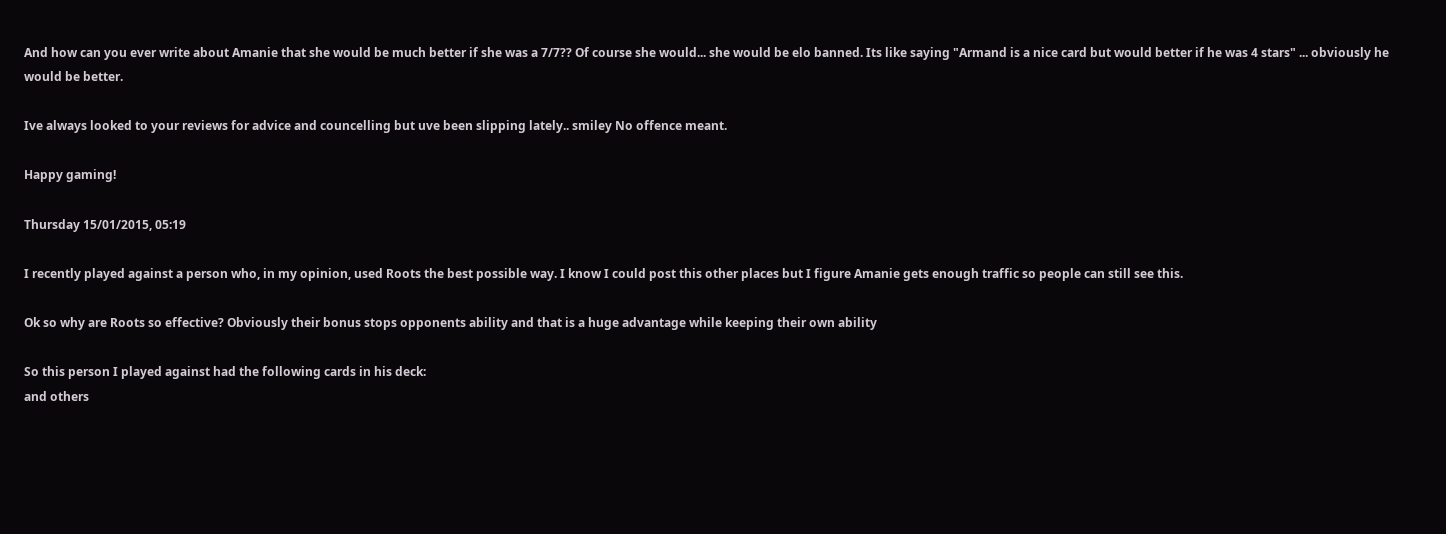And how can you ever write about Amanie that she would be much better if she was a 7/7?? Of course she would... she would be elo banned. Its like saying "Armand is a nice card but would better if he was 4 stars" ... obviously he would be better.

Ive always looked to your reviews for advice and councelling but uve been slipping lately.. smiley No offence meant.

Happy gaming!

Thursday 15/01/2015, 05:19

I recently played against a person who, in my opinion, used Roots the best possible way. I know I could post this other places but I figure Amanie gets enough traffic so people can still see this.

Ok so why are Roots so effective? Obviously their bonus stops opponents ability and that is a huge advantage while keeping their own ability

So this person I played against had the following cards in his deck:
and others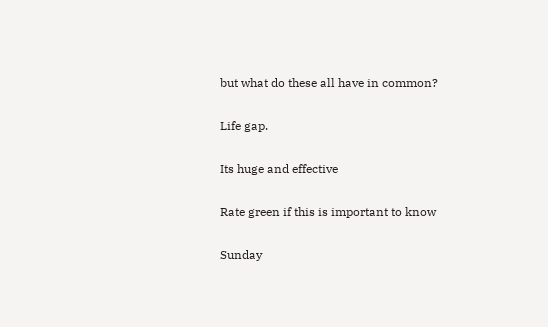but what do these all have in common?

Life gap.

Its huge and effective

Rate green if this is important to know

Sunday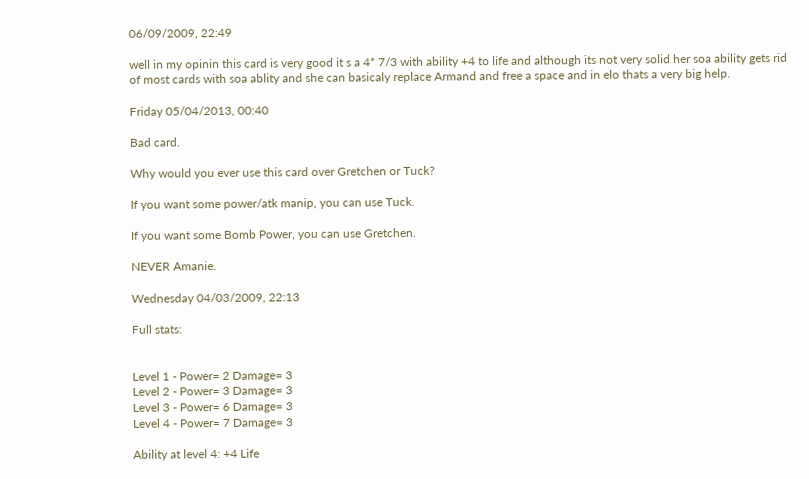06/09/2009, 22:49

well in my opinin this card is very good it s a 4* 7/3 with ability +4 to life and although its not very solid her soa ability gets rid of most cards with soa ablity and she can basicaly replace Armand and free a space and in elo thats a very big help.

Friday 05/04/2013, 00:40

Bad card.

Why would you ever use this card over Gretchen or Tuck?

If you want some power/atk manip, you can use Tuck.

If you want some Bomb Power, you can use Gretchen.

NEVER Amanie.

Wednesday 04/03/2009, 22:13

Full stats:


Level 1 - Power= 2 Damage= 3
Level 2 - Power= 3 Damage= 3
Level 3 - Power= 6 Damage= 3
Level 4 - Power= 7 Damage= 3

Ability at level 4: +4 Life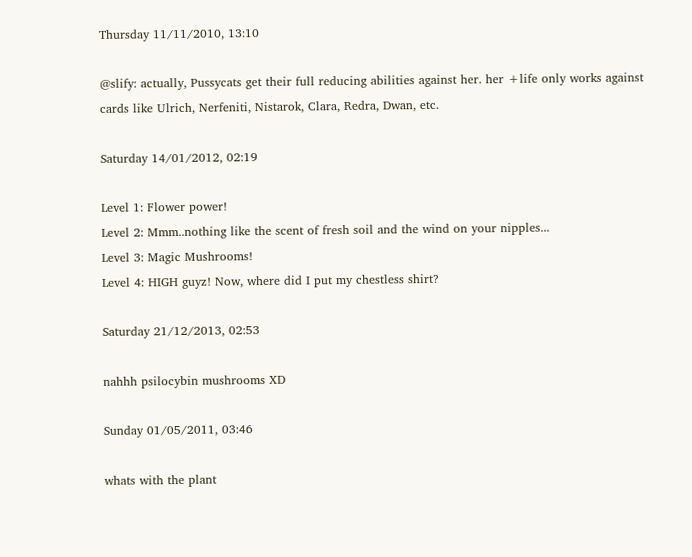Thursday 11/11/2010, 13:10

@slify: actually, Pussycats get their full reducing abilities against her. her +life only works against cards like Ulrich, Nerfeniti, Nistarok, Clara, Redra, Dwan, etc.

Saturday 14/01/2012, 02:19

Level 1: Flower power!
Level 2: Mmm..nothing like the scent of fresh soil and the wind on your nipples...
Level 3: Magic Mushrooms!
Level 4: HIGH guyz! Now, where did I put my chestless shirt?

Saturday 21/12/2013, 02:53

nahhh psilocybin mushrooms XD

Sunday 01/05/2011, 03:46

whats with the plant